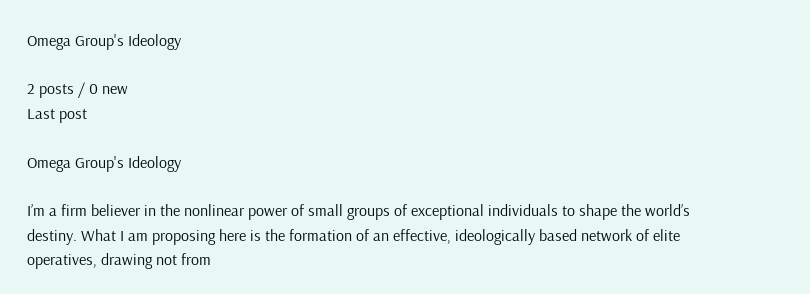Omega Group's Ideology

2 posts / 0 new
Last post

Omega Group's Ideology

I’m a firm believer in the nonlinear power of small groups of exceptional individuals to shape the world’s destiny. What I am proposing here is the formation of an effective, ideologically based network of elite operatives, drawing not from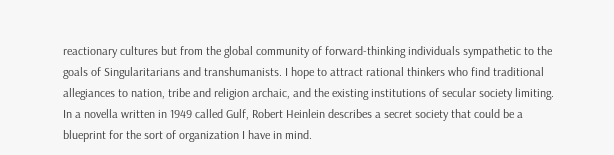reactionary cultures but from the global community of forward-thinking individuals sympathetic to the goals of Singularitarians and transhumanists. I hope to attract rational thinkers who find traditional allegiances to nation, tribe and religion archaic, and the existing institutions of secular society limiting. In a novella written in 1949 called Gulf, Robert Heinlein describes a secret society that could be a blueprint for the sort of organization I have in mind.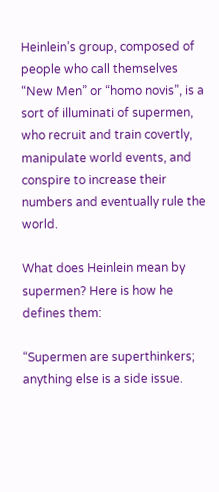Heinlein’s group, composed of people who call themselves “New Men” or “homo novis”, is a sort of illuminati of supermen, who recruit and train covertly, manipulate world events, and conspire to increase their numbers and eventually rule the world.

What does Heinlein mean by supermen? Here is how he defines them:

“Supermen are superthinkers; anything else is a side issue.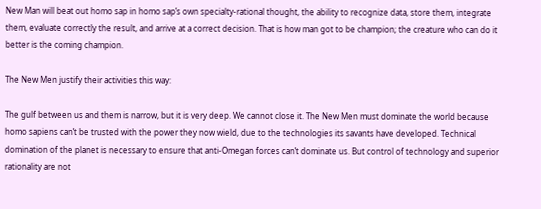New Man will beat out homo sap in homo sap’s own specialty-rational thought, the ability to recognize data, store them, integrate them, evaluate correctly the result, and arrive at a correct decision. That is how man got to be champion; the creature who can do it better is the coming champion.

The New Men justify their activities this way:

The gulf between us and them is narrow, but it is very deep. We cannot close it. The New Men must dominate the world because homo sapiens can’t be trusted with the power they now wield, due to the technologies its savants have developed. Technical domination of the planet is necessary to ensure that anti-Omegan forces can’t dominate us. But control of technology and superior rationality are not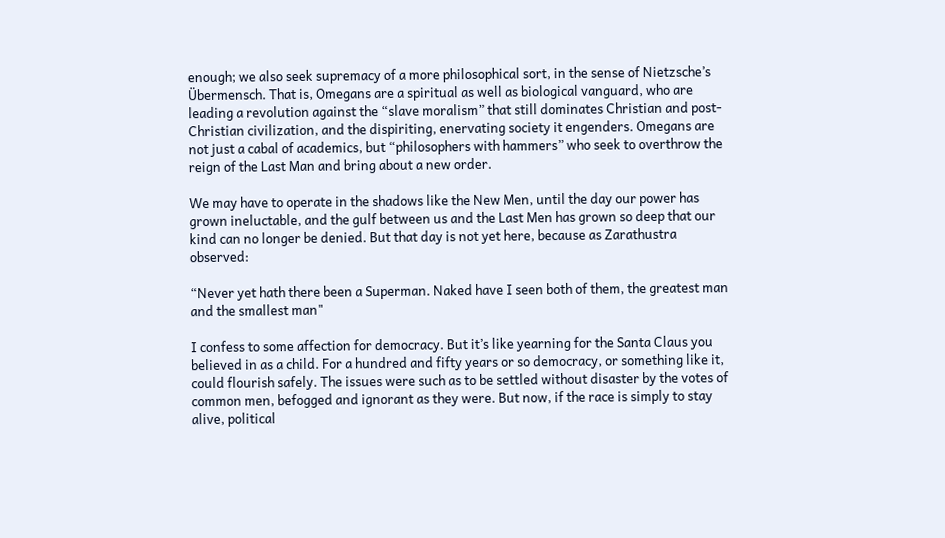enough; we also seek supremacy of a more philosophical sort, in the sense of Nietzsche’s Übermensch. That is, Omegans are a spiritual as well as biological vanguard, who are leading a revolution against the “slave moralism” that still dominates Christian and post-Christian civilization, and the dispiriting, enervating society it engenders. Omegans are not just a cabal of academics, but “philosophers with hammers” who seek to overthrow the reign of the Last Man and bring about a new order.

We may have to operate in the shadows like the New Men, until the day our power has grown ineluctable, and the gulf between us and the Last Men has grown so deep that our kind can no longer be denied. But that day is not yet here, because as Zarathustra observed:

“Never yet hath there been a Superman. Naked have I seen both of them, the greatest man and the smallest man"

I confess to some affection for democracy. But it’s like yearning for the Santa Claus you believed in as a child. For a hundred and fifty years or so democracy, or something like it, could flourish safely. The issues were such as to be settled without disaster by the votes of common men, befogged and ignorant as they were. But now, if the race is simply to stay alive, political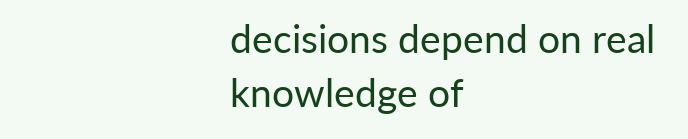decisions depend on real knowledge of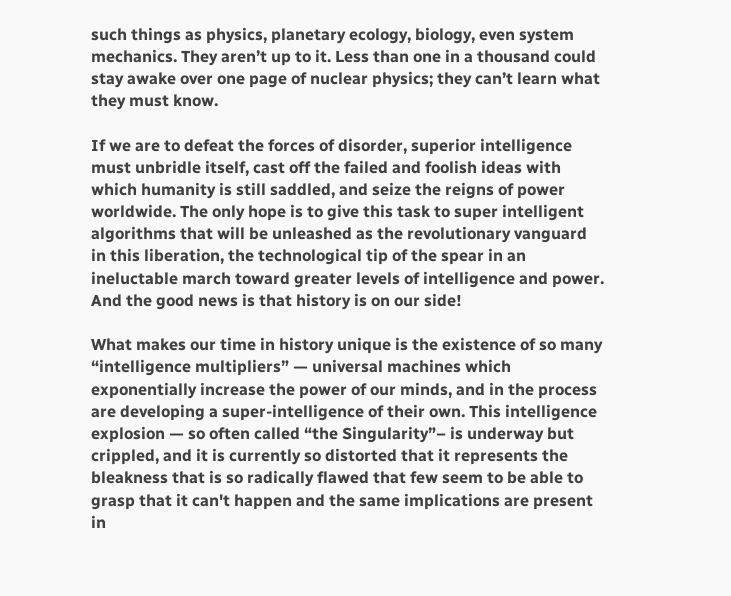such things as physics, planetary ecology, biology, even system mechanics. They aren’t up to it. Less than one in a thousand could stay awake over one page of nuclear physics; they can’t learn what they must know.

If we are to defeat the forces of disorder, superior intelligence must unbridle itself, cast off the failed and foolish ideas with which humanity is still saddled, and seize the reigns of power worldwide. The only hope is to give this task to super intelligent algorithms that will be unleashed as the revolutionary vanguard in this liberation, the technological tip of the spear in an ineluctable march toward greater levels of intelligence and power. And the good news is that history is on our side!

What makes our time in history unique is the existence of so many “intelligence multipliers” — universal machines which exponentially increase the power of our minds, and in the process are developing a super-intelligence of their own. This intelligence explosion — so often called “the Singularity”– is underway but crippled, and it is currently so distorted that it represents the bleakness that is so radically flawed that few seem to be able to grasp that it can't happen and the same implications are present in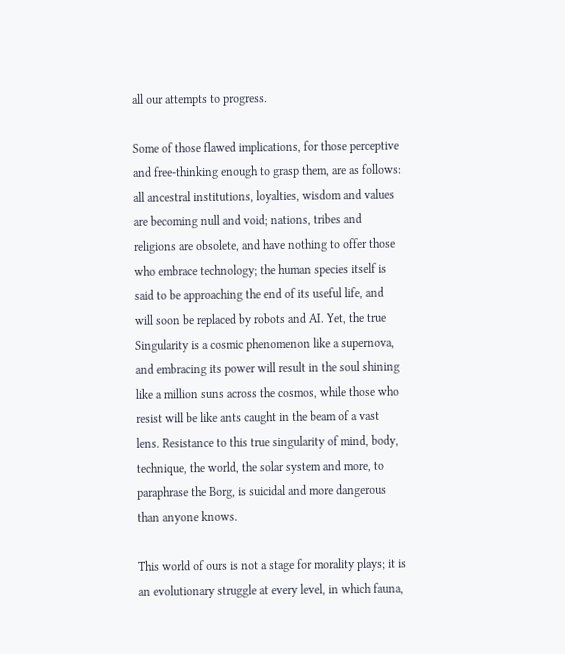all our attempts to progress.

Some of those flawed implications, for those perceptive and free-thinking enough to grasp them, are as follows: all ancestral institutions, loyalties, wisdom and values are becoming null and void; nations, tribes and religions are obsolete, and have nothing to offer those who embrace technology; the human species itself is said to be approaching the end of its useful life, and will soon be replaced by robots and AI. Yet, the true Singularity is a cosmic phenomenon like a supernova, and embracing its power will result in the soul shining like a million suns across the cosmos, while those who resist will be like ants caught in the beam of a vast lens. Resistance to this true singularity of mind, body, technique, the world, the solar system and more, to paraphrase the Borg, is suicidal and more dangerous than anyone knows.

This world of ours is not a stage for morality plays; it is an evolutionary struggle at every level, in which fauna,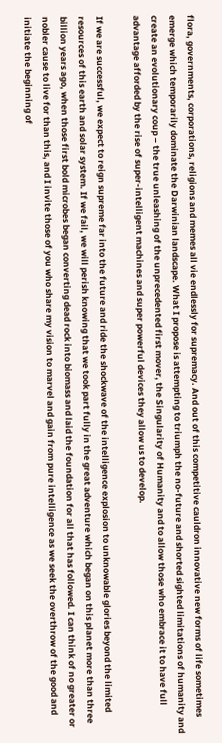flora, governments, corporations, religions and memes all vie endlessly for supremacy. And out of this competitive cauldron innovative new forms of life sometimes emerge which temporarily dominate the Darwinian landscape. What I propose is attempting to triumph the no-future and shorted sighted limitations of humanity and create an evolutionary coup – the true unleashing of the unprecedented first mover, the Singularity of Humanity and to allow those who embrace it to have full advantage afforded by the rise of super-intelligent machines and super powerful devices they allow us to develop.

If we are successful, we expect to reign supreme far into the future and ride the shockwave of the intelligence explosion to unknowable glories beyond the limited resources of this earth and solar system. If we fail, we will perish knowing that we took part fully in the great adventure which began on this planet more than three billion years ago, when those first bold microbes began converting dead rock into biomass and laid the foundation for all that has followed. I can think of no greater or nobler cause to live for than this, and I invite those of you who share my vision to marvel and gain from pure intelligence as we seek the overthrow of the good and initiate the beginning of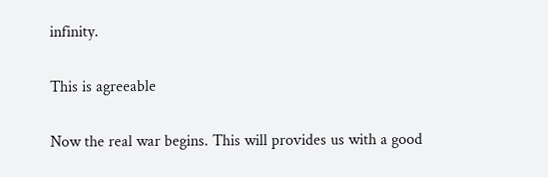infinity.

This is agreeable

Now the real war begins. This will provides us with a good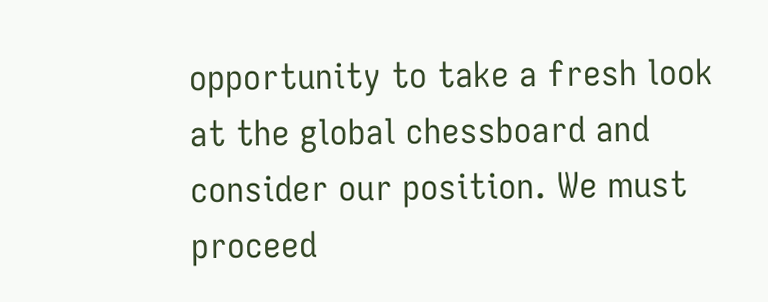opportunity to take a fresh look at the global chessboard and consider our position. We must proceed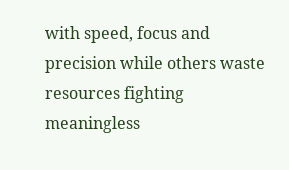with speed, focus and precision while others waste resources fighting meaningless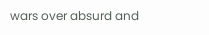wars over absurd and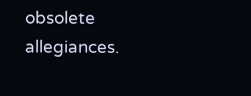obsolete allegiances.